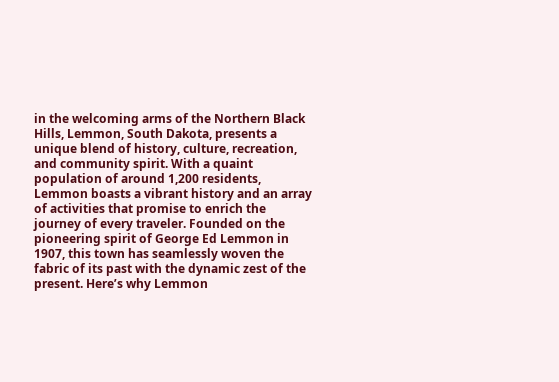in the welcoming arms of the Northern Black Hills, Lemmon, South Dakota, presents a unique blend of history, culture, recreation, and community spirit. With a quaint population of around 1,200 residents, Lemmon boasts a vibrant history and an array of activities that promise to enrich the journey of every traveler. Founded on the pioneering spirit of George Ed Lemmon in 1907, this town has seamlessly woven the fabric of its past with the dynamic zest of the present. Here’s why Lemmon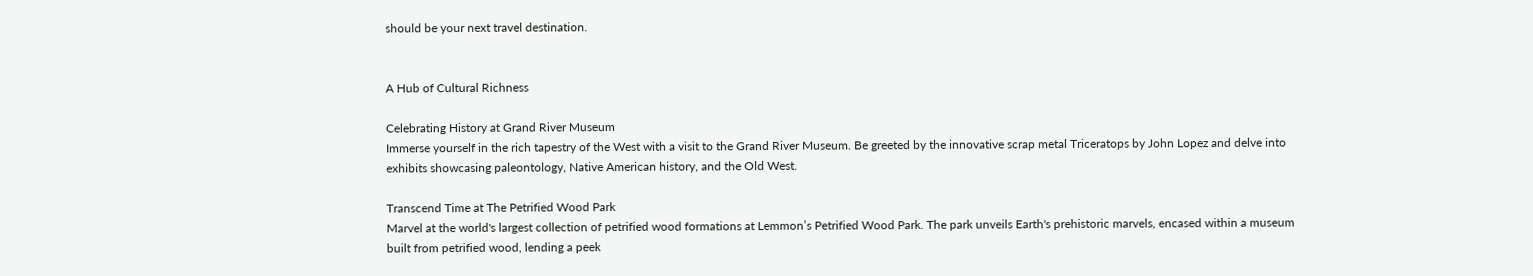should be your next travel destination.


A Hub of Cultural Richness

Celebrating History at Grand River Museum
Immerse yourself in the rich tapestry of the West with a visit to the Grand River Museum. Be greeted by the innovative scrap metal Triceratops by John Lopez and delve into exhibits showcasing paleontology, Native American history, and the Old West.

Transcend Time at The Petrified Wood Park
Marvel at the world's largest collection of petrified wood formations at Lemmon’s Petrified Wood Park. The park unveils Earth's prehistoric marvels, encased within a museum built from petrified wood, lending a peek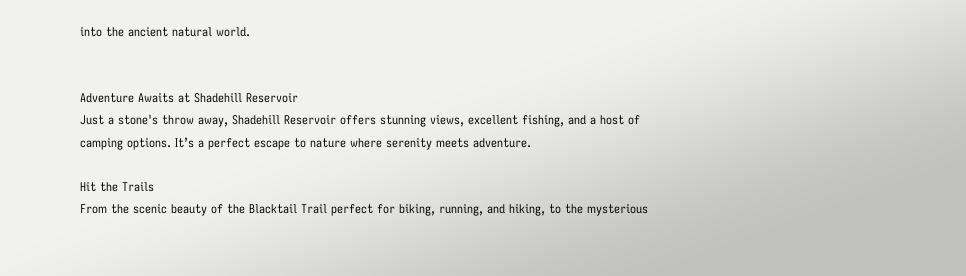into the ancient natural world.


Adventure Awaits at Shadehill Reservoir
Just a stone's throw away, Shadehill Reservoir offers stunning views, excellent fishing, and a host of camping options. It’s a perfect escape to nature where serenity meets adventure.

Hit the Trails
From the scenic beauty of the Blacktail Trail perfect for biking, running, and hiking, to the mysterious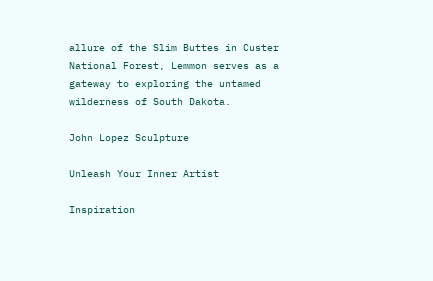allure of the Slim Buttes in Custer National Forest, Lemmon serves as a gateway to exploring the untamed wilderness of South Dakota.

John Lopez Sculpture

Unleash Your Inner Artist

Inspiration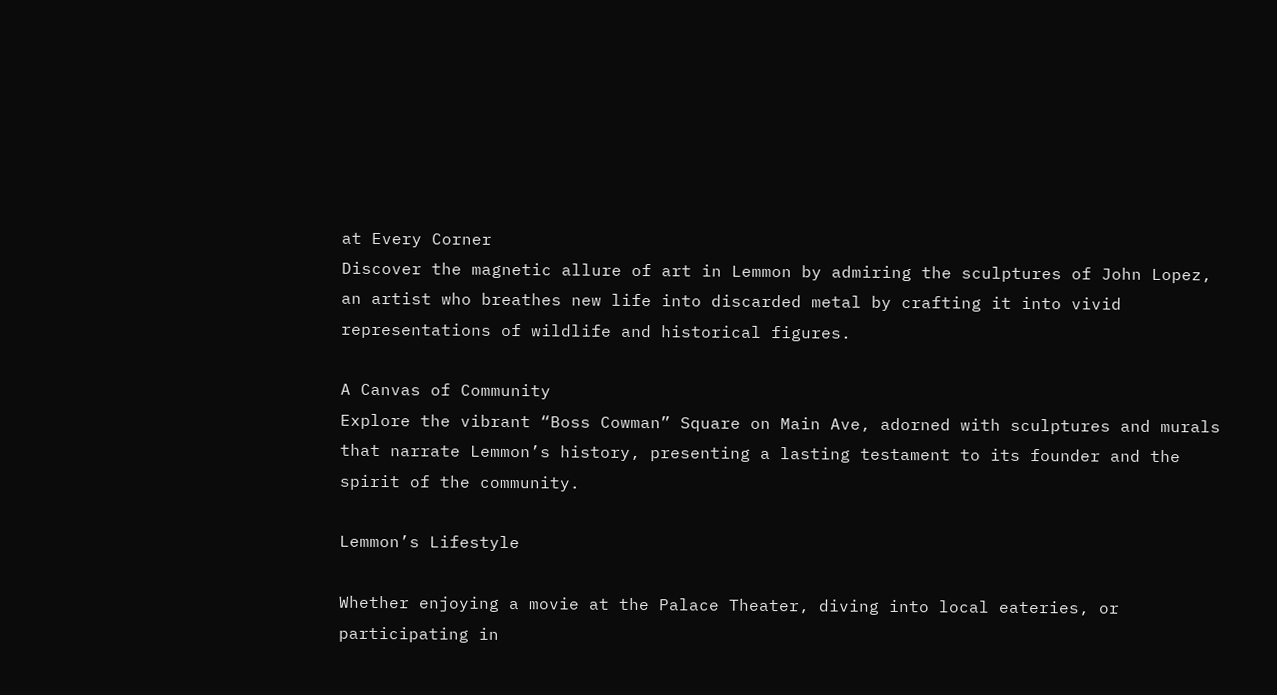at Every Corner
Discover the magnetic allure of art in Lemmon by admiring the sculptures of John Lopez, an artist who breathes new life into discarded metal by crafting it into vivid representations of wildlife and historical figures.

A Canvas of Community
Explore the vibrant “Boss Cowman” Square on Main Ave, adorned with sculptures and murals that narrate Lemmon’s history, presenting a lasting testament to its founder and the spirit of the community.

Lemmon’s Lifestyle

Whether enjoying a movie at the Palace Theater, diving into local eateries, or participating in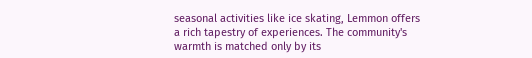seasonal activities like ice skating, Lemmon offers a rich tapestry of experiences. The community's warmth is matched only by its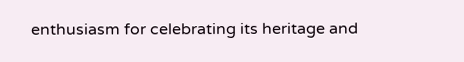enthusiasm for celebrating its heritage and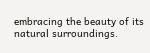embracing the beauty of its natural surroundings.